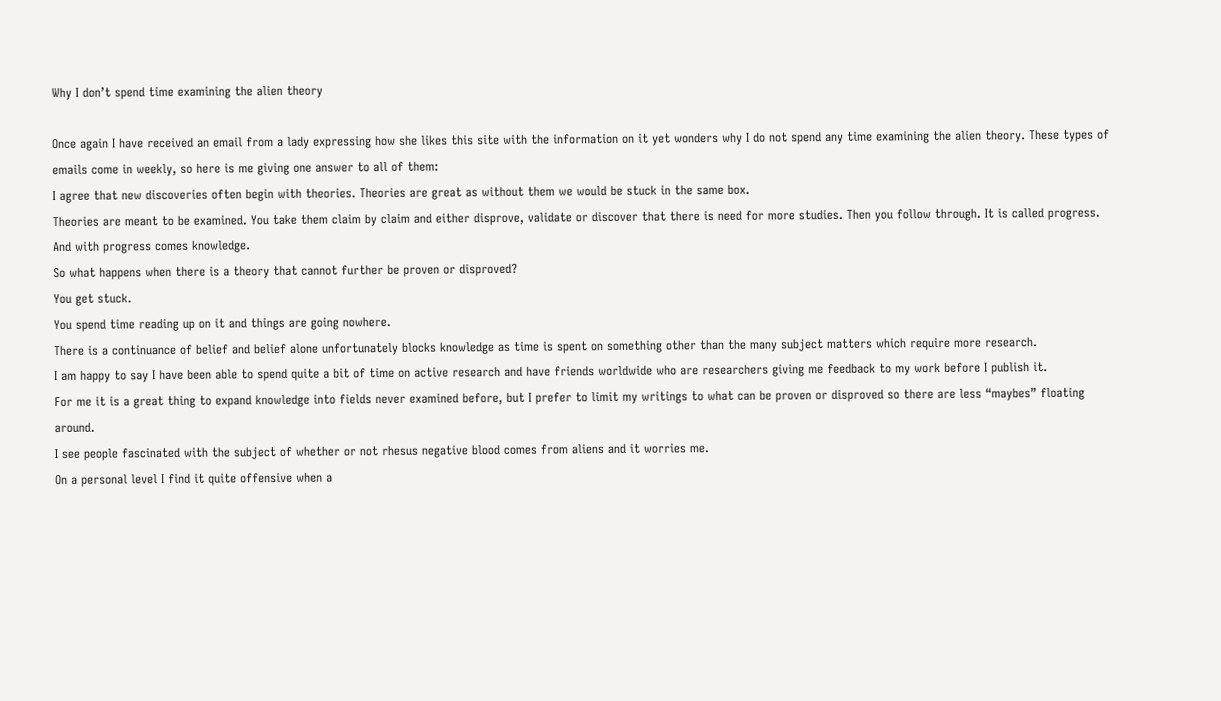Why I don’t spend time examining the alien theory

Once again I have received an email from a lady expressing how she likes this site with the information on it yet wonders why I do not spend any time examining the alien theory. These types of emails come in weekly, so here is me giving one answer to all of them:
I agree that new discoveries often begin with theories. Theories are great as without them we would be stuck in the same box.
Theories are meant to be examined. You take them claim by claim and either disprove, validate or discover that there is need for more studies. Then you follow through. It is called progress. And with progress comes knowledge.
So what happens when there is a theory that cannot further be proven or disproved?
You get stuck.
You spend time reading up on it and things are going nowhere.
There is a continuance of belief and belief alone unfortunately blocks knowledge as time is spent on something other than the many subject matters which require more research.
I am happy to say I have been able to spend quite a bit of time on active research and have friends worldwide who are researchers giving me feedback to my work before I publish it.
For me it is a great thing to expand knowledge into fields never examined before, but I prefer to limit my writings to what can be proven or disproved so there are less “maybes” floating around.
I see people fascinated with the subject of whether or not rhesus negative blood comes from aliens and it worries me.
On a personal level I find it quite offensive when a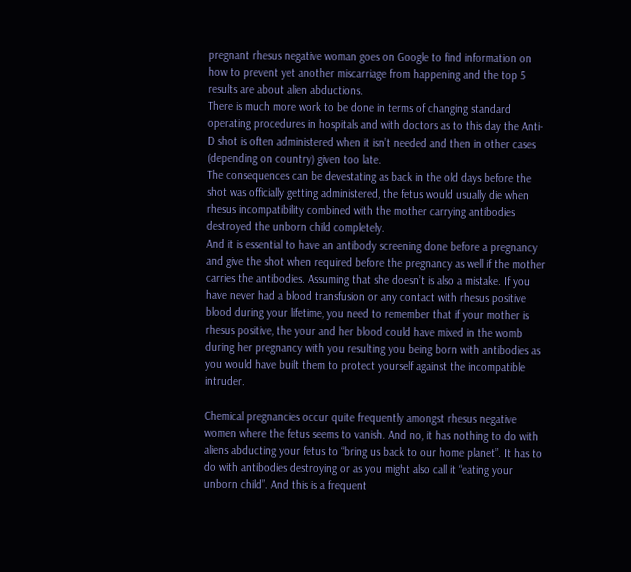pregnant rhesus negative woman goes on Google to find information on how to prevent yet another miscarriage from happening and the top 5 results are about alien abductions.
There is much more work to be done in terms of changing standard operating procedures in hospitals and with doctors as to this day the Anti-D shot is often administered when it isn’t needed and then in other cases (depending on country) given too late.
The consequences can be devestating as back in the old days before the shot was officially getting administered, the fetus would usually die when rhesus incompatibility combined with the mother carrying antibodies destroyed the unborn child completely.
And it is essential to have an antibody screening done before a pregnancy and give the shot when required before the pregnancy as well if the mother carries the antibodies. Assuming that she doesn’t is also a mistake. If you have never had a blood transfusion or any contact with rhesus positive blood during your lifetime, you need to remember that if your mother is rhesus positive, the your and her blood could have mixed in the womb during her pregnancy with you resulting you being born with antibodies as you would have built them to protect yourself against the incompatible intruder.

Chemical pregnancies occur quite frequently amongst rhesus negative women where the fetus seems to vanish. And no, it has nothing to do with aliens abducting your fetus to “bring us back to our home planet”. It has to do with antibodies destroying or as you might also call it “eating your unborn child”. And this is a frequent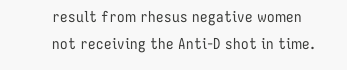result from rhesus negative women not receiving the Anti-D shot in time.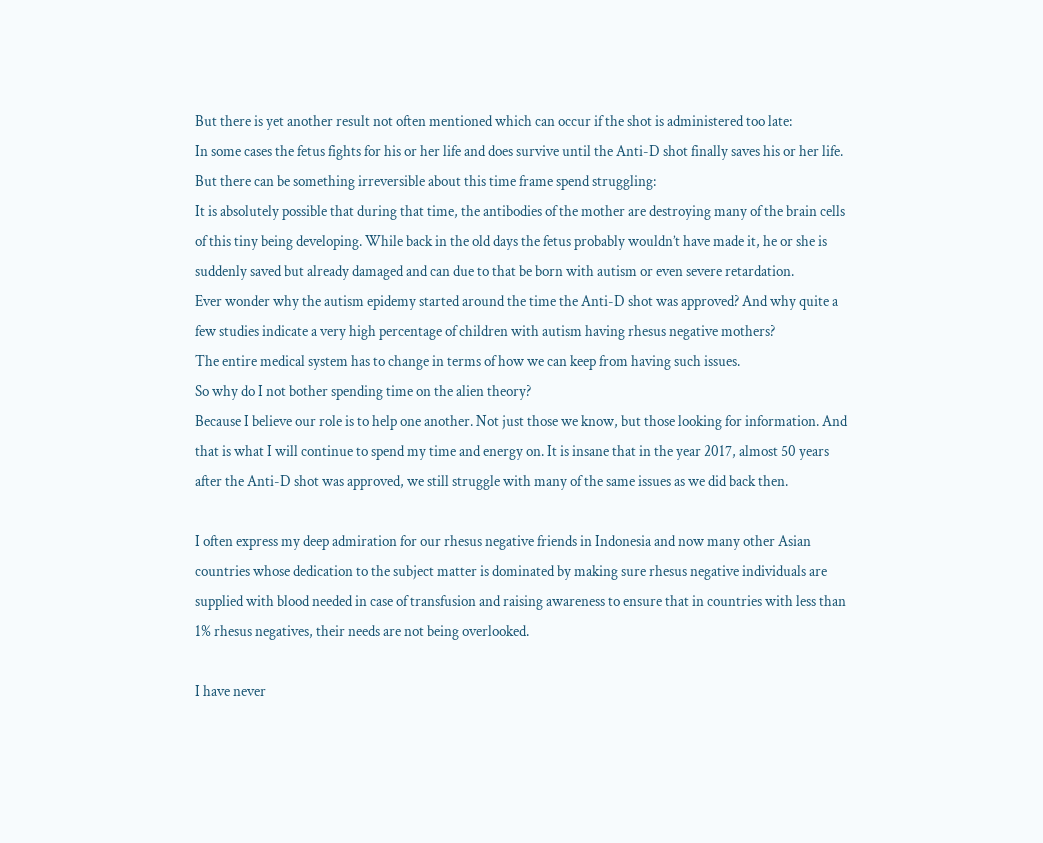But there is yet another result not often mentioned which can occur if the shot is administered too late:
In some cases the fetus fights for his or her life and does survive until the Anti-D shot finally saves his or her life.
But there can be something irreversible about this time frame spend struggling:
It is absolutely possible that during that time, the antibodies of the mother are destroying many of the brain cells of this tiny being developing. While back in the old days the fetus probably wouldn’t have made it, he or she is suddenly saved but already damaged and can due to that be born with autism or even severe retardation.
Ever wonder why the autism epidemy started around the time the Anti-D shot was approved? And why quite a few studies indicate a very high percentage of children with autism having rhesus negative mothers?
The entire medical system has to change in terms of how we can keep from having such issues.
So why do I not bother spending time on the alien theory?
Because I believe our role is to help one another. Not just those we know, but those looking for information. And that is what I will continue to spend my time and energy on. It is insane that in the year 2017, almost 50 years after the Anti-D shot was approved, we still struggle with many of the same issues as we did back then.

I often express my deep admiration for our rhesus negative friends in Indonesia and now many other Asian countries whose dedication to the subject matter is dominated by making sure rhesus negative individuals are supplied with blood needed in case of transfusion and raising awareness to ensure that in countries with less than 1% rhesus negatives, their needs are not being overlooked.

I have never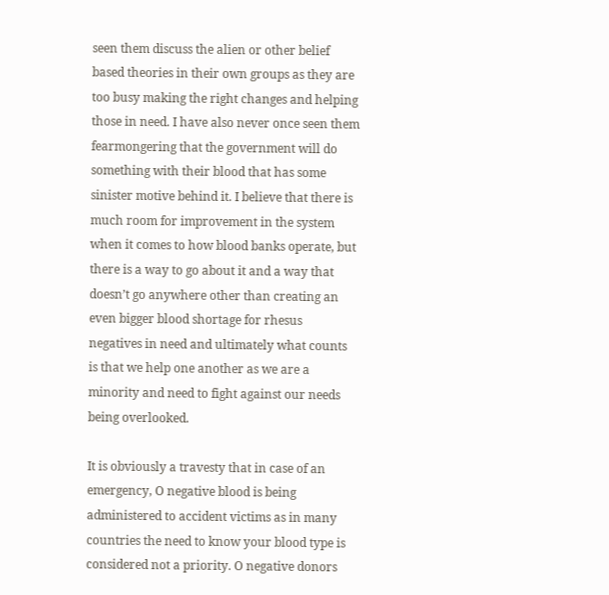seen them discuss the alien or other belief based theories in their own groups as they are too busy making the right changes and helping those in need. I have also never once seen them fearmongering that the government will do something with their blood that has some sinister motive behind it. I believe that there is much room for improvement in the system when it comes to how blood banks operate, but there is a way to go about it and a way that doesn’t go anywhere other than creating an even bigger blood shortage for rhesus negatives in need and ultimately what counts is that we help one another as we are a minority and need to fight against our needs being overlooked.

It is obviously a travesty that in case of an emergency, O negative blood is being administered to accident victims as in many countries the need to know your blood type is considered not a priority. O negative donors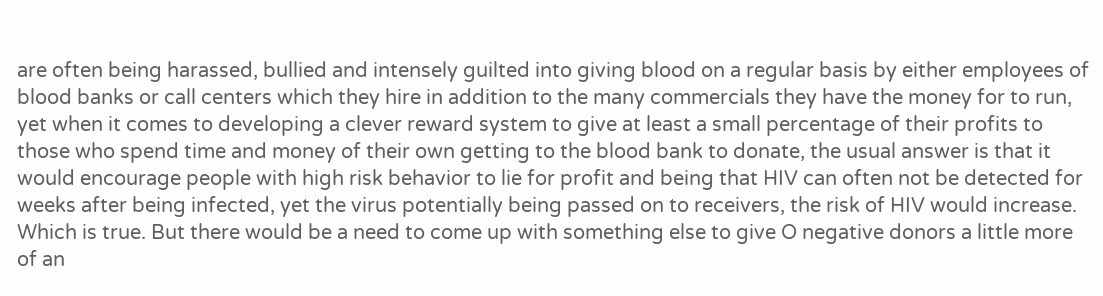are often being harassed, bullied and intensely guilted into giving blood on a regular basis by either employees of blood banks or call centers which they hire in addition to the many commercials they have the money for to run, yet when it comes to developing a clever reward system to give at least a small percentage of their profits to those who spend time and money of their own getting to the blood bank to donate, the usual answer is that it would encourage people with high risk behavior to lie for profit and being that HIV can often not be detected for weeks after being infected, yet the virus potentially being passed on to receivers, the risk of HIV would increase. Which is true. But there would be a need to come up with something else to give O negative donors a little more of an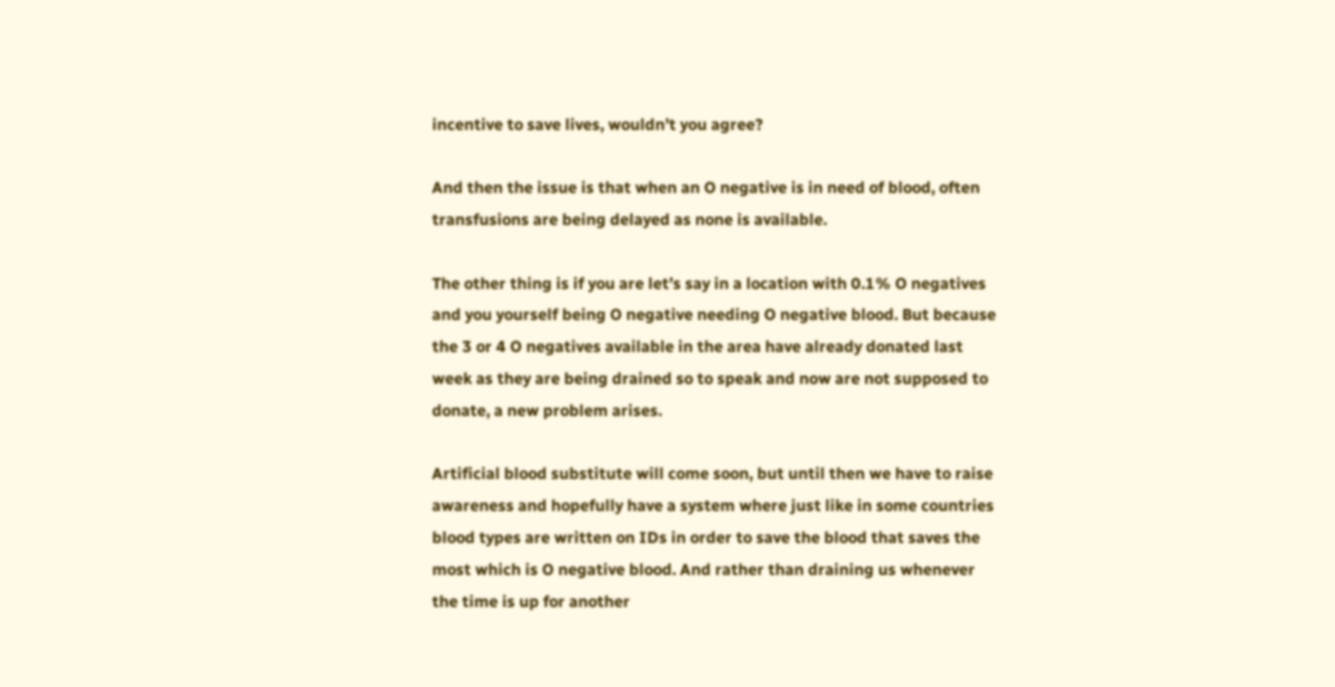incentive to save lives, wouldn’t you agree?

And then the issue is that when an O negative is in need of blood, often transfusions are being delayed as none is available.

The other thing is if you are let’s say in a location with 0.1% O negatives and you yourself being O negative needing O negative blood. But because the 3 or 4 O negatives available in the area have already donated last week as they are being drained so to speak and now are not supposed to donate, a new problem arises.

Artificial blood substitute will come soon, but until then we have to raise awareness and hopefully have a system where just like in some countries blood types are written on IDs in order to save the blood that saves the most which is O negative blood. And rather than draining us whenever the time is up for another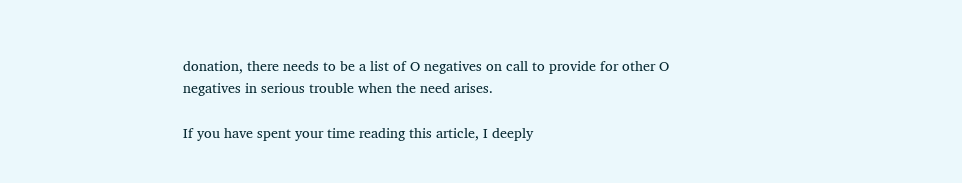donation, there needs to be a list of O negatives on call to provide for other O negatives in serious trouble when the need arises.

If you have spent your time reading this article, I deeply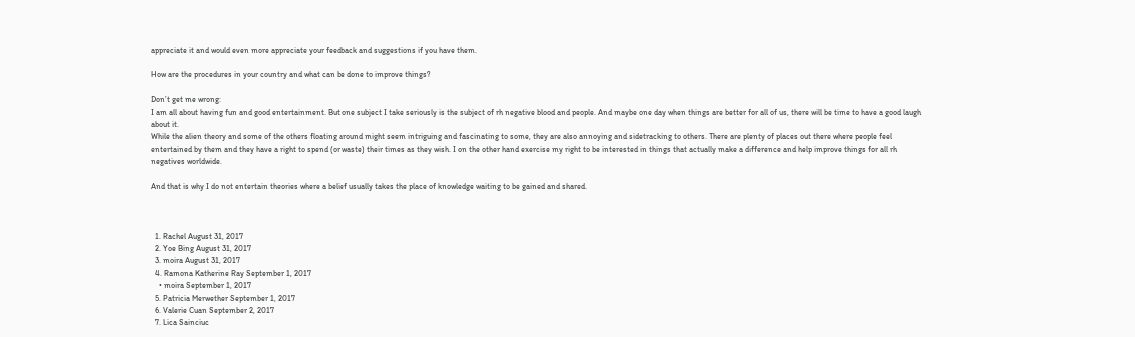appreciate it and would even more appreciate your feedback and suggestions if you have them.

How are the procedures in your country and what can be done to improve things?

Don’t get me wrong:
I am all about having fun and good entertainment. But one subject I take seriously is the subject of rh negative blood and people. And maybe one day when things are better for all of us, there will be time to have a good laugh about it.
While the alien theory and some of the others floating around might seem intriguing and fascinating to some, they are also annoying and sidetracking to others. There are plenty of places out there where people feel entertained by them and they have a right to spend (or waste) their times as they wish. I on the other hand exercise my right to be interested in things that actually make a difference and help improve things for all rh negatives worldwide.

And that is why I do not entertain theories where a belief usually takes the place of knowledge waiting to be gained and shared.



  1. Rachel August 31, 2017
  2. Yoe Bing August 31, 2017
  3. moira August 31, 2017
  4. Ramona Katherine Ray September 1, 2017
    • moira September 1, 2017
  5. Patricia Merwether September 1, 2017
  6. Valerie Cuan September 2, 2017
  7. Lica Sainciuc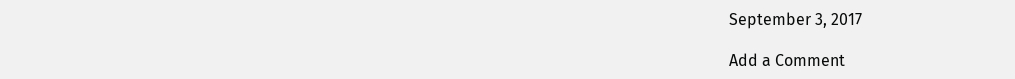September 3, 2017

Add a Comment